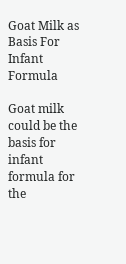Goat Milk as Basis For Infant Formula

Goat milk could be the basis for infant formula for the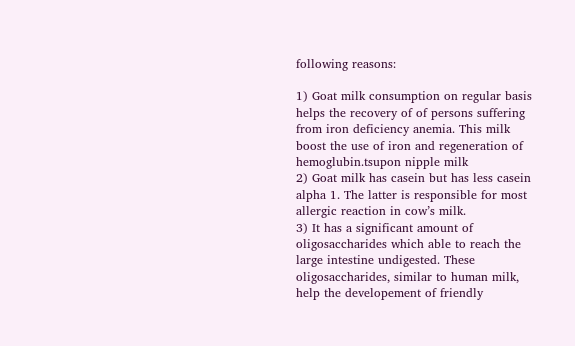following reasons:

1) Goat milk consumption on regular basis helps the recovery of of persons suffering from iron deficiency anemia. This milk boost the use of iron and regeneration of hemoglubin.tsupon nipple milk
2) Goat milk has casein but has less casein alpha 1. The latter is responsible for most allergic reaction in cow’s milk.
3) It has a significant amount of oligosaccharides which able to reach the large intestine undigested. These oligosaccharides, similar to human milk, help the developement of friendly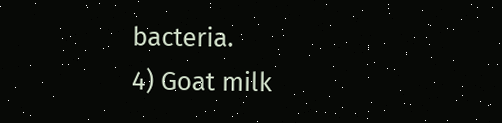bacteria.
4) Goat milk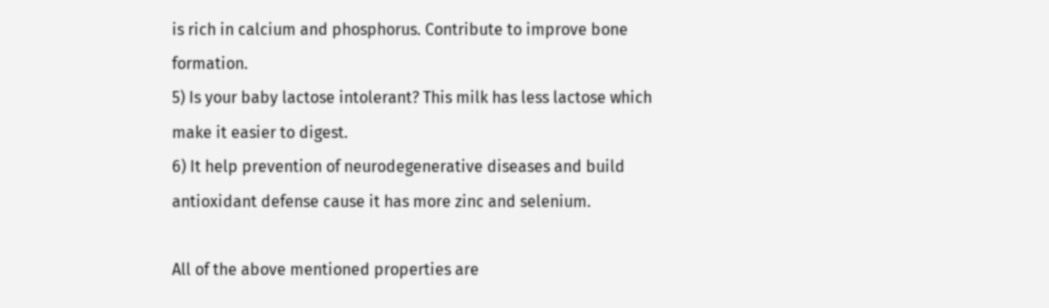is rich in calcium and phosphorus. Contribute to improve bone formation.
5) Is your baby lactose intolerant? This milk has less lactose which make it easier to digest.
6) It help prevention of neurodegenerative diseases and build antioxidant defense cause it has more zinc and selenium.

All of the above mentioned properties are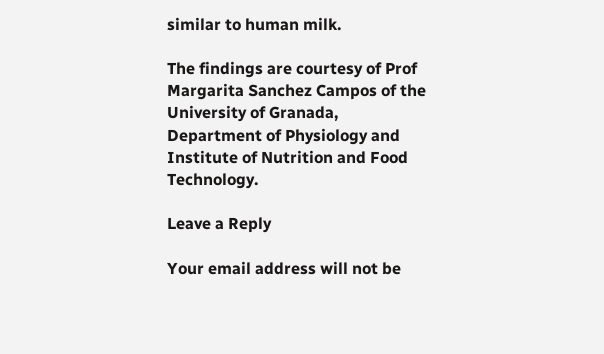similar to human milk.

The findings are courtesy of Prof Margarita Sanchez Campos of the University of Granada, Department of Physiology and Institute of Nutrition and Food Technology.

Leave a Reply

Your email address will not be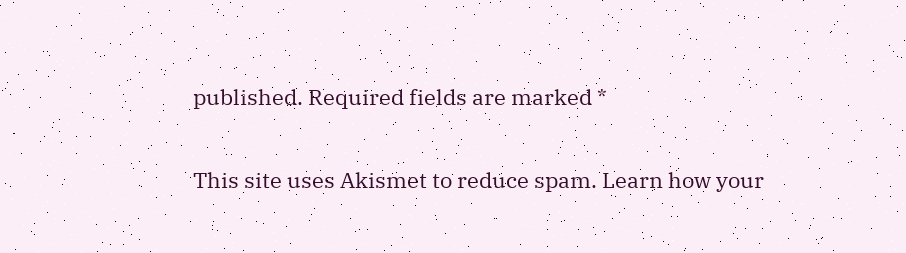published. Required fields are marked *

This site uses Akismet to reduce spam. Learn how your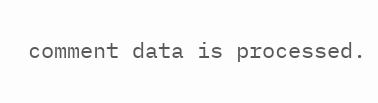comment data is processed.